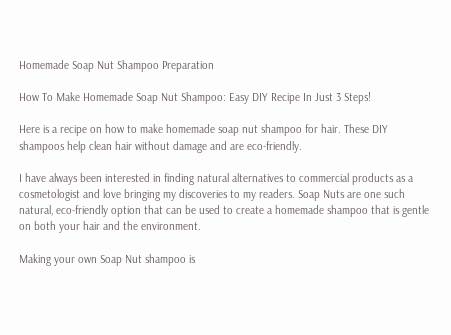Homemade Soap Nut Shampoo Preparation

How To Make Homemade Soap Nut Shampoo: Easy DIY Recipe In Just 3 Steps!

Here is a recipe on how to make homemade soap nut shampoo for hair. These DIY shampoos help clean hair without damage and are eco-friendly.

I have always been interested in finding natural alternatives to commercial products as a cosmetologist and love bringing my discoveries to my readers. Soap Nuts are one such natural, eco-friendly option that can be used to create a homemade shampoo that is gentle on both your hair and the environment.

Making your own Soap Nut shampoo is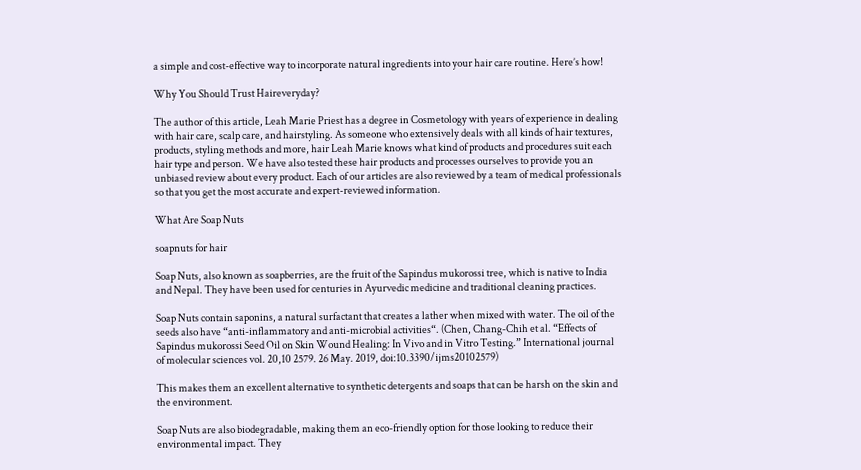a simple and cost-effective way to incorporate natural ingredients into your hair care routine. Here’s how!

Why You Should Trust Haireveryday?

The author of this article, Leah Marie Priest has a degree in Cosmetology with years of experience in dealing with hair care, scalp care, and hairstyling. As someone who extensively deals with all kinds of hair textures, products, styling methods and more, hair Leah Marie knows what kind of products and procedures suit each hair type and person. We have also tested these hair products and processes ourselves to provide you an unbiased review about every product. Each of our articles are also reviewed by a team of medical professionals so that you get the most accurate and expert-reviewed information.

What Are Soap Nuts

soapnuts for hair

Soap Nuts, also known as soapberries, are the fruit of the Sapindus mukorossi tree, which is native to India and Nepal. They have been used for centuries in Ayurvedic medicine and traditional cleaning practices.

Soap Nuts contain saponins, a natural surfactant that creates a lather when mixed with water. The oil of the seeds also have “anti-inflammatory and anti-microbial activities“. (Chen, Chang-Chih et al. “Effects of Sapindus mukorossi Seed Oil on Skin Wound Healing: In Vivo and in Vitro Testing.” International journal of molecular sciences vol. 20,10 2579. 26 May. 2019, doi:10.3390/ijms20102579)

This makes them an excellent alternative to synthetic detergents and soaps that can be harsh on the skin and the environment.

Soap Nuts are also biodegradable, making them an eco-friendly option for those looking to reduce their environmental impact. They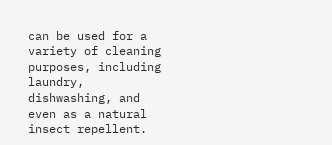can be used for a variety of cleaning purposes, including laundry, dishwashing, and even as a natural insect repellent.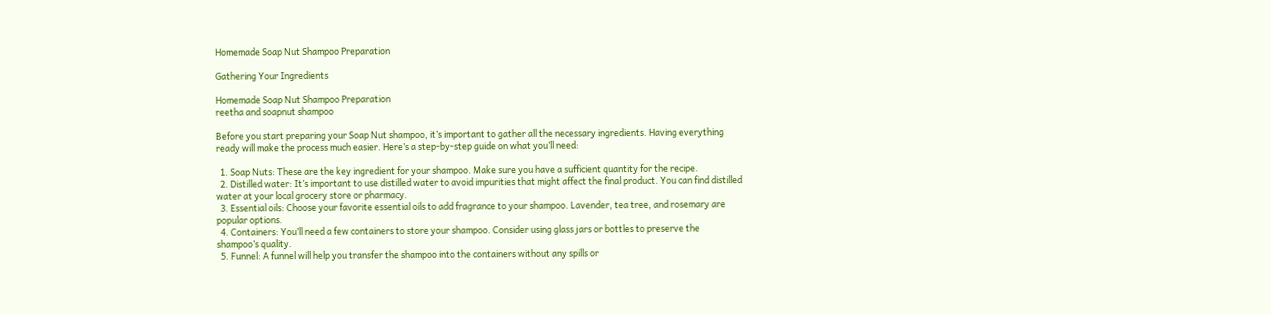Homemade Soap Nut Shampoo Preparation

Gathering Your Ingredients

Homemade Soap Nut Shampoo Preparation
reetha and soapnut shampoo

Before you start preparing your Soap Nut shampoo, it’s important to gather all the necessary ingredients. Having everything ready will make the process much easier. Here’s a step-by-step guide on what you’ll need:

  1. Soap Nuts: These are the key ingredient for your shampoo. Make sure you have a sufficient quantity for the recipe.
  2. Distilled water: It’s important to use distilled water to avoid impurities that might affect the final product. You can find distilled water at your local grocery store or pharmacy.
  3. Essential oils: Choose your favorite essential oils to add fragrance to your shampoo. Lavender, tea tree, and rosemary are popular options.
  4. Containers: You’ll need a few containers to store your shampoo. Consider using glass jars or bottles to preserve the shampoo’s quality.
  5. Funnel: A funnel will help you transfer the shampoo into the containers without any spills or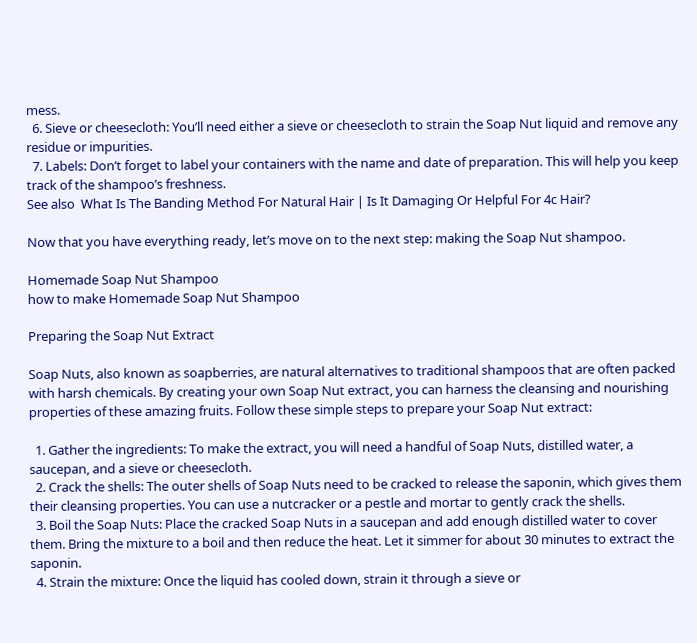mess.
  6. Sieve or cheesecloth: You’ll need either a sieve or cheesecloth to strain the Soap Nut liquid and remove any residue or impurities.
  7. Labels: Don’t forget to label your containers with the name and date of preparation. This will help you keep track of the shampoo’s freshness.
See also  What Is The Banding Method For Natural Hair | Is It Damaging Or Helpful For 4c Hair?

Now that you have everything ready, let’s move on to the next step: making the Soap Nut shampoo.

Homemade Soap Nut Shampoo
how to make Homemade Soap Nut Shampoo

Preparing the Soap Nut Extract

Soap Nuts, also known as soapberries, are natural alternatives to traditional shampoos that are often packed with harsh chemicals. By creating your own Soap Nut extract, you can harness the cleansing and nourishing properties of these amazing fruits. Follow these simple steps to prepare your Soap Nut extract:

  1. Gather the ingredients: To make the extract, you will need a handful of Soap Nuts, distilled water, a saucepan, and a sieve or cheesecloth.
  2. Crack the shells: The outer shells of Soap Nuts need to be cracked to release the saponin, which gives them their cleansing properties. You can use a nutcracker or a pestle and mortar to gently crack the shells.
  3. Boil the Soap Nuts: Place the cracked Soap Nuts in a saucepan and add enough distilled water to cover them. Bring the mixture to a boil and then reduce the heat. Let it simmer for about 30 minutes to extract the saponin.
  4. Strain the mixture: Once the liquid has cooled down, strain it through a sieve or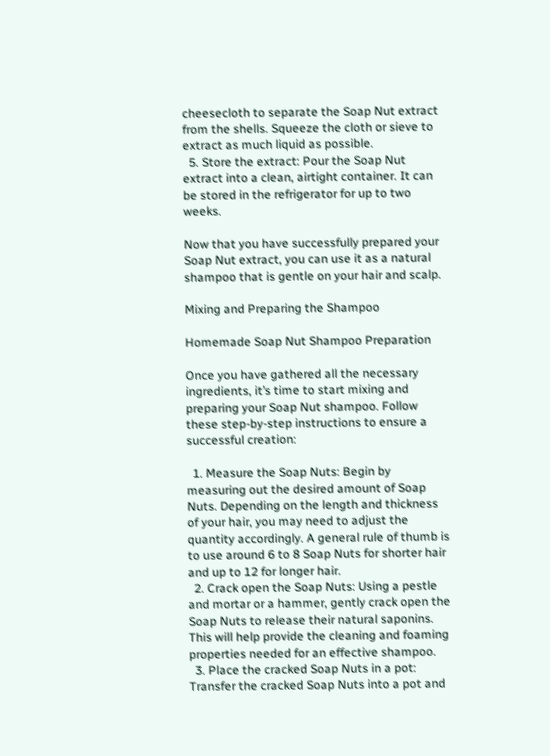cheesecloth to separate the Soap Nut extract from the shells. Squeeze the cloth or sieve to extract as much liquid as possible.
  5. Store the extract: Pour the Soap Nut extract into a clean, airtight container. It can be stored in the refrigerator for up to two weeks.

Now that you have successfully prepared your Soap Nut extract, you can use it as a natural shampoo that is gentle on your hair and scalp.

Mixing and Preparing the Shampoo

Homemade Soap Nut Shampoo Preparation

Once you have gathered all the necessary ingredients, it’s time to start mixing and preparing your Soap Nut shampoo. Follow these step-by-step instructions to ensure a successful creation:

  1. Measure the Soap Nuts: Begin by measuring out the desired amount of Soap Nuts. Depending on the length and thickness of your hair, you may need to adjust the quantity accordingly. A general rule of thumb is to use around 6 to 8 Soap Nuts for shorter hair and up to 12 for longer hair.
  2. Crack open the Soap Nuts: Using a pestle and mortar or a hammer, gently crack open the Soap Nuts to release their natural saponins. This will help provide the cleaning and foaming properties needed for an effective shampoo.
  3. Place the cracked Soap Nuts in a pot: Transfer the cracked Soap Nuts into a pot and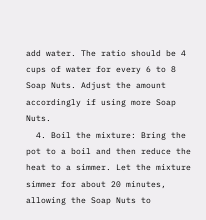add water. The ratio should be 4 cups of water for every 6 to 8 Soap Nuts. Adjust the amount accordingly if using more Soap Nuts.
  4. Boil the mixture: Bring the pot to a boil and then reduce the heat to a simmer. Let the mixture simmer for about 20 minutes, allowing the Soap Nuts to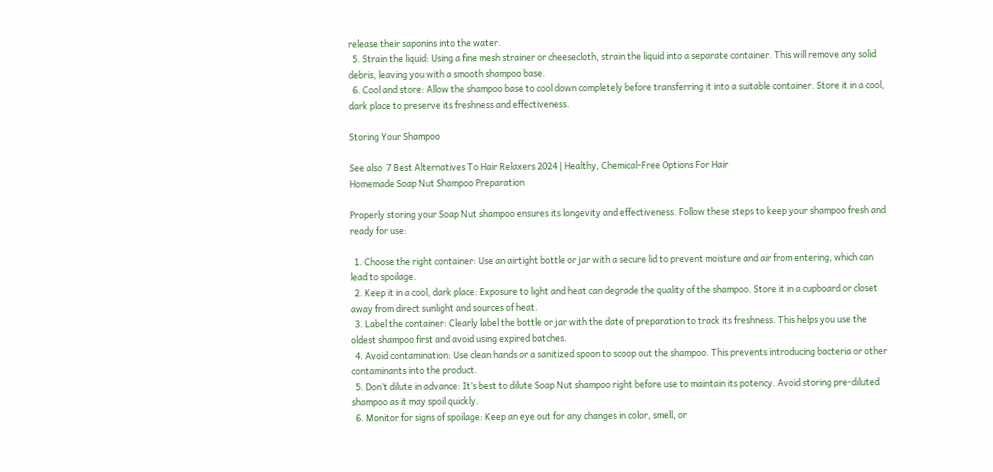release their saponins into the water.
  5. Strain the liquid: Using a fine mesh strainer or cheesecloth, strain the liquid into a separate container. This will remove any solid debris, leaving you with a smooth shampoo base.
  6. Cool and store: Allow the shampoo base to cool down completely before transferring it into a suitable container. Store it in a cool, dark place to preserve its freshness and effectiveness.

Storing Your Shampoo

See also  7 Best Alternatives To Hair Relaxers 2024 | Healthy, Chemical-Free Options For Hair
Homemade Soap Nut Shampoo Preparation

Properly storing your Soap Nut shampoo ensures its longevity and effectiveness. Follow these steps to keep your shampoo fresh and ready for use:

  1. Choose the right container: Use an airtight bottle or jar with a secure lid to prevent moisture and air from entering, which can lead to spoilage.
  2. Keep it in a cool, dark place: Exposure to light and heat can degrade the quality of the shampoo. Store it in a cupboard or closet away from direct sunlight and sources of heat.
  3. Label the container: Clearly label the bottle or jar with the date of preparation to track its freshness. This helps you use the oldest shampoo first and avoid using expired batches.
  4. Avoid contamination: Use clean hands or a sanitized spoon to scoop out the shampoo. This prevents introducing bacteria or other contaminants into the product.
  5. Don’t dilute in advance: It’s best to dilute Soap Nut shampoo right before use to maintain its potency. Avoid storing pre-diluted shampoo as it may spoil quickly.
  6. Monitor for signs of spoilage: Keep an eye out for any changes in color, smell, or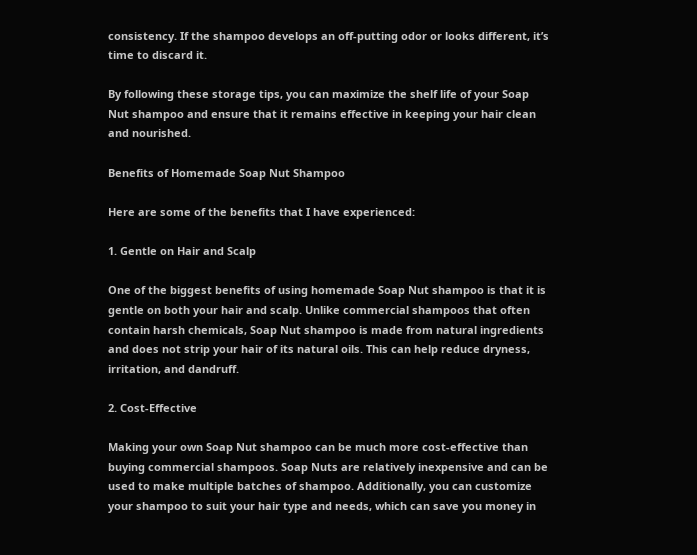consistency. If the shampoo develops an off-putting odor or looks different, it’s time to discard it.

By following these storage tips, you can maximize the shelf life of your Soap Nut shampoo and ensure that it remains effective in keeping your hair clean and nourished.

Benefits of Homemade Soap Nut Shampoo

Here are some of the benefits that I have experienced:

1. Gentle on Hair and Scalp

One of the biggest benefits of using homemade Soap Nut shampoo is that it is gentle on both your hair and scalp. Unlike commercial shampoos that often contain harsh chemicals, Soap Nut shampoo is made from natural ingredients and does not strip your hair of its natural oils. This can help reduce dryness, irritation, and dandruff.

2. Cost-Effective

Making your own Soap Nut shampoo can be much more cost-effective than buying commercial shampoos. Soap Nuts are relatively inexpensive and can be used to make multiple batches of shampoo. Additionally, you can customize your shampoo to suit your hair type and needs, which can save you money in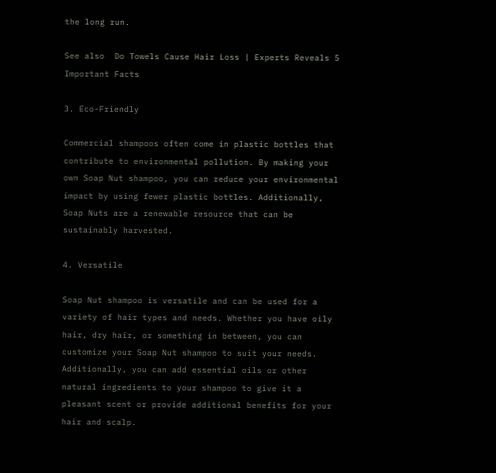the long run.

See also  Do Towels Cause Hair Loss | Experts Reveals 5 Important Facts

3. Eco-Friendly

Commercial shampoos often come in plastic bottles that contribute to environmental pollution. By making your own Soap Nut shampoo, you can reduce your environmental impact by using fewer plastic bottles. Additionally, Soap Nuts are a renewable resource that can be sustainably harvested.

4. Versatile

Soap Nut shampoo is versatile and can be used for a variety of hair types and needs. Whether you have oily hair, dry hair, or something in between, you can customize your Soap Nut shampoo to suit your needs. Additionally, you can add essential oils or other natural ingredients to your shampoo to give it a pleasant scent or provide additional benefits for your hair and scalp.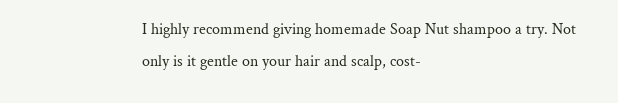I highly recommend giving homemade Soap Nut shampoo a try. Not only is it gentle on your hair and scalp, cost-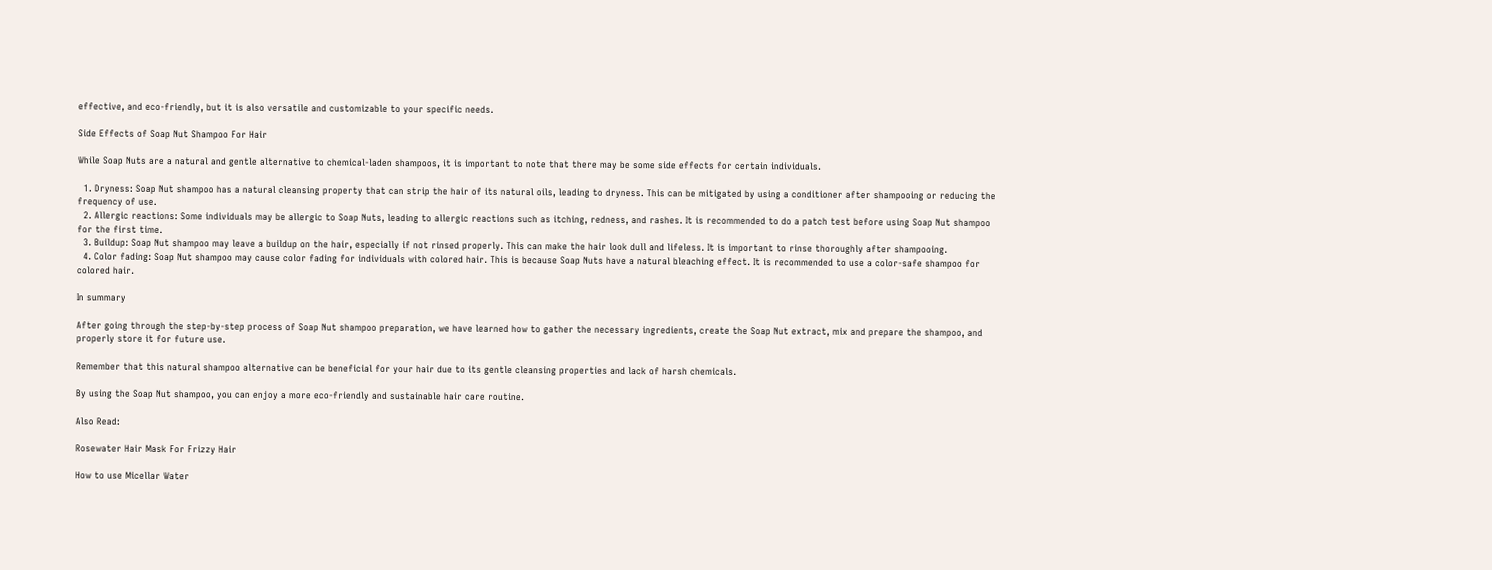effective, and eco-friendly, but it is also versatile and customizable to your specific needs.

Side Effects of Soap Nut Shampoo For Hair

While Soap Nuts are a natural and gentle alternative to chemical-laden shampoos, it is important to note that there may be some side effects for certain individuals.

  1. Dryness: Soap Nut shampoo has a natural cleansing property that can strip the hair of its natural oils, leading to dryness. This can be mitigated by using a conditioner after shampooing or reducing the frequency of use.
  2. Allergic reactions: Some individuals may be allergic to Soap Nuts, leading to allergic reactions such as itching, redness, and rashes. It is recommended to do a patch test before using Soap Nut shampoo for the first time.
  3. Buildup: Soap Nut shampoo may leave a buildup on the hair, especially if not rinsed properly. This can make the hair look dull and lifeless. It is important to rinse thoroughly after shampooing.
  4. Color fading: Soap Nut shampoo may cause color fading for individuals with colored hair. This is because Soap Nuts have a natural bleaching effect. It is recommended to use a color-safe shampoo for colored hair.

In summary

After going through the step-by-step process of Soap Nut shampoo preparation, we have learned how to gather the necessary ingredients, create the Soap Nut extract, mix and prepare the shampoo, and properly store it for future use.

Remember that this natural shampoo alternative can be beneficial for your hair due to its gentle cleansing properties and lack of harsh chemicals.

By using the Soap Nut shampoo, you can enjoy a more eco-friendly and sustainable hair care routine.

Also Read:

Rosewater Hair Mask For Frizzy Hair

How to use Micellar Water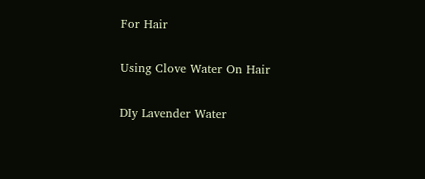For Hair

Using Clove Water On Hair

DIy Lavender Water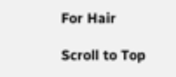For Hair

Scroll to Top